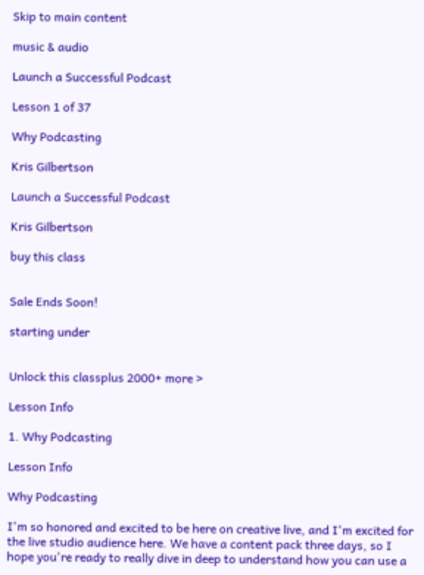Skip to main content

music & audio

Launch a Successful Podcast

Lesson 1 of 37

Why Podcasting

Kris Gilbertson

Launch a Successful Podcast

Kris Gilbertson

buy this class


Sale Ends Soon!

starting under


Unlock this classplus 2000+ more >

Lesson Info

1. Why Podcasting

Lesson Info

Why Podcasting

I'm so honored and excited to be here on creative live, and I'm excited for the live studio audience here. We have a content pack three days, so I hope you're ready to really dive in deep to understand how you can use a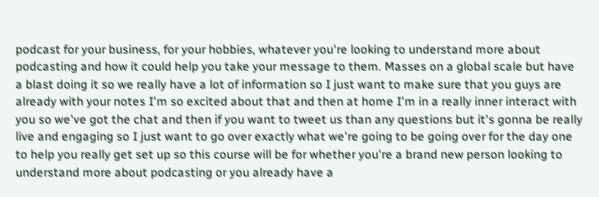podcast for your business, for your hobbies, whatever you're looking to understand more about podcasting and how it could help you take your message to them. Masses on a global scale but have a blast doing it so we really have a lot of information so I just want to make sure that you guys are already with your notes I'm so excited about that and then at home I'm in a really inner interact with you so we've got the chat and then if you want to tweet us than any questions but it's gonna be really live and engaging so I just want to go over exactly what we're going to be going over for the day one to help you really get set up so this course will be for whether you're a brand new person looking to understand more about podcasting or you already have a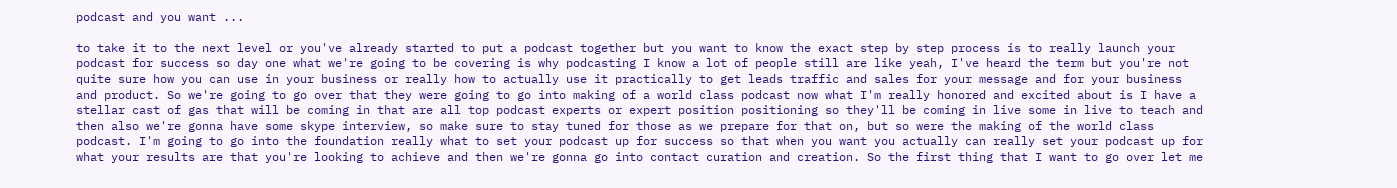podcast and you want ...

to take it to the next level or you've already started to put a podcast together but you want to know the exact step by step process is to really launch your podcast for success so day one what we're going to be covering is why podcasting I know a lot of people still are like yeah, I've heard the term but you're not quite sure how you can use in your business or really how to actually use it practically to get leads traffic and sales for your message and for your business and product. So we're going to go over that they were going to go into making of a world class podcast now what I'm really honored and excited about is I have a stellar cast of gas that will be coming in that are all top podcast experts or expert position positioning so they'll be coming in live some in live to teach and then also we're gonna have some skype interview, so make sure to stay tuned for those as we prepare for that on, but so were the making of the world class podcast. I'm going to go into the foundation really what to set your podcast up for success so that when you want you actually can really set your podcast up for what your results are that you're looking to achieve and then we're gonna go into contact curation and creation. So the first thing that I want to go over let me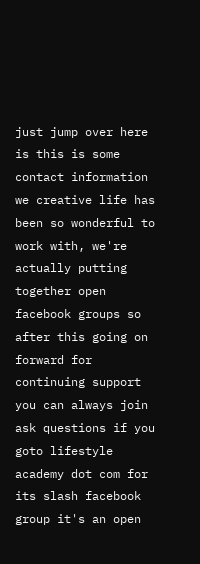just jump over here is this is some contact information we creative life has been so wonderful to work with, we're actually putting together open facebook groups so after this going on forward for continuing support you can always join ask questions if you goto lifestyle academy dot com for its slash facebook group it's an open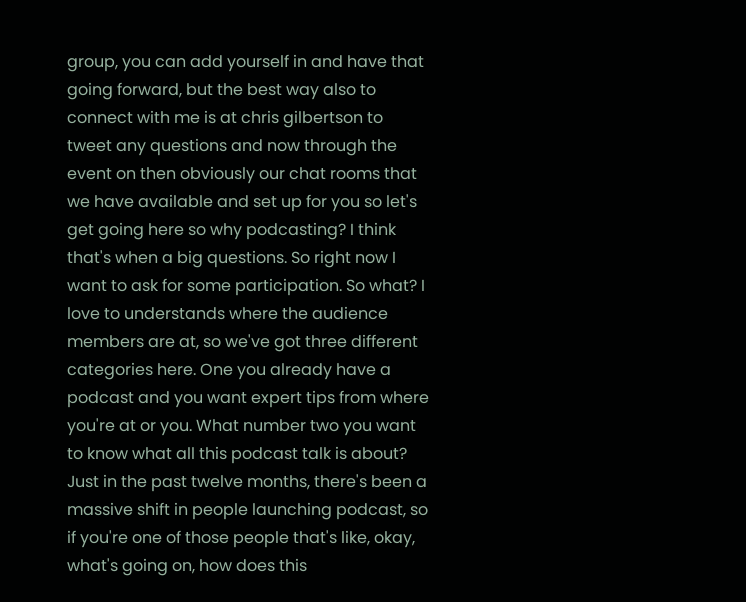group, you can add yourself in and have that going forward, but the best way also to connect with me is at chris gilbertson to tweet any questions and now through the event on then obviously our chat rooms that we have available and set up for you so let's get going here so why podcasting? I think that's when a big questions. So right now I want to ask for some participation. So what? I love to understands where the audience members are at, so we've got three different categories here. One you already have a podcast and you want expert tips from where you're at or you. What number two you want to know what all this podcast talk is about? Just in the past twelve months, there's been a massive shift in people launching podcast, so if you're one of those people that's like, okay, what's going on, how does this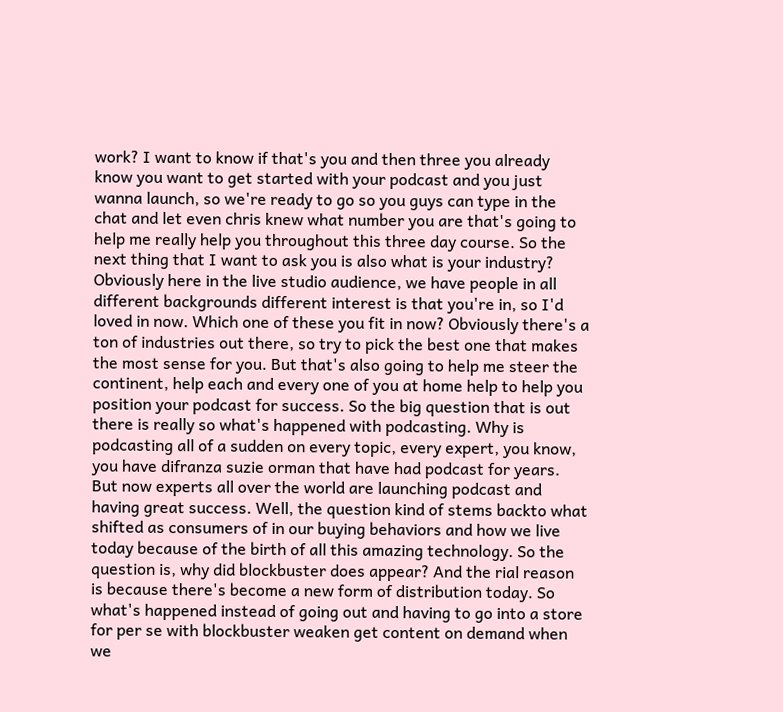work? I want to know if that's you and then three you already know you want to get started with your podcast and you just wanna launch, so we're ready to go so you guys can type in the chat and let even chris knew what number you are that's going to help me really help you throughout this three day course. So the next thing that I want to ask you is also what is your industry? Obviously here in the live studio audience, we have people in all different backgrounds different interest is that you're in, so I'd loved in now. Which one of these you fit in now? Obviously there's a ton of industries out there, so try to pick the best one that makes the most sense for you. But that's also going to help me steer the continent, help each and every one of you at home help to help you position your podcast for success. So the big question that is out there is really so what's happened with podcasting. Why is podcasting all of a sudden on every topic, every expert, you know, you have difranza suzie orman that have had podcast for years. But now experts all over the world are launching podcast and having great success. Well, the question kind of stems backto what shifted as consumers of in our buying behaviors and how we live today because of the birth of all this amazing technology. So the question is, why did blockbuster does appear? And the rial reason is because there's become a new form of distribution today. So what's happened instead of going out and having to go into a store for per se with blockbuster weaken get content on demand when we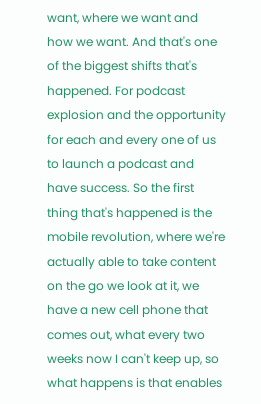want, where we want and how we want. And that's one of the biggest shifts that's happened. For podcast explosion and the opportunity for each and every one of us to launch a podcast and have success. So the first thing that's happened is the mobile revolution, where we're actually able to take content on the go we look at it, we have a new cell phone that comes out, what every two weeks now I can't keep up, so what happens is that enables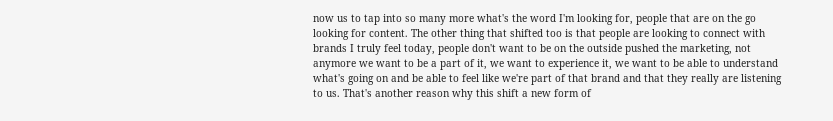now us to tap into so many more what's the word I'm looking for, people that are on the go looking for content. The other thing that shifted too is that people are looking to connect with brands I truly feel today, people don't want to be on the outside pushed the marketing, not anymore we want to be a part of it, we want to experience it, we want to be able to understand what's going on and be able to feel like we're part of that brand and that they really are listening to us. That's another reason why this shift a new form of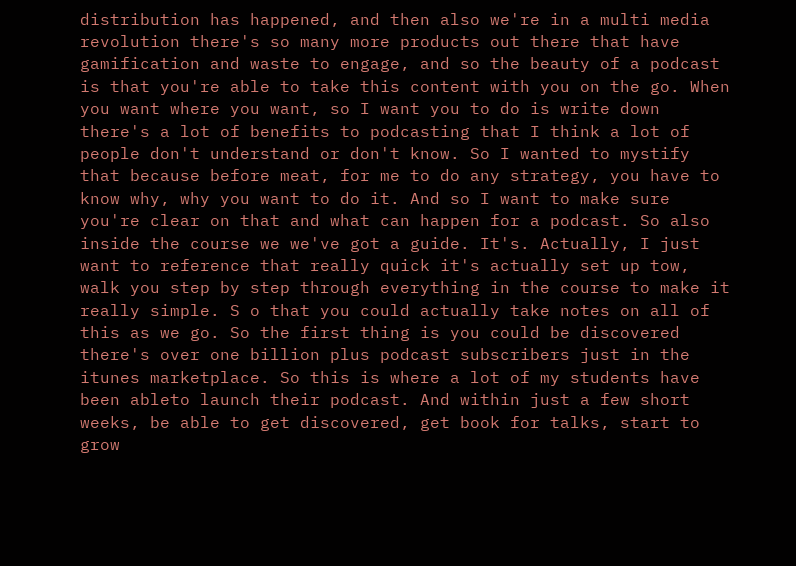distribution has happened, and then also we're in a multi media revolution there's so many more products out there that have gamification and waste to engage, and so the beauty of a podcast is that you're able to take this content with you on the go. When you want where you want, so I want you to do is write down there's a lot of benefits to podcasting that I think a lot of people don't understand or don't know. So I wanted to mystify that because before meat, for me to do any strategy, you have to know why, why you want to do it. And so I want to make sure you're clear on that and what can happen for a podcast. So also inside the course we we've got a guide. It's. Actually, I just want to reference that really quick it's actually set up tow, walk you step by step through everything in the course to make it really simple. S o that you could actually take notes on all of this as we go. So the first thing is you could be discovered there's over one billion plus podcast subscribers just in the itunes marketplace. So this is where a lot of my students have been ableto launch their podcast. And within just a few short weeks, be able to get discovered, get book for talks, start to grow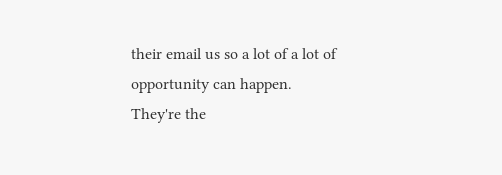their email us so a lot of a lot of opportunity can happen. They're the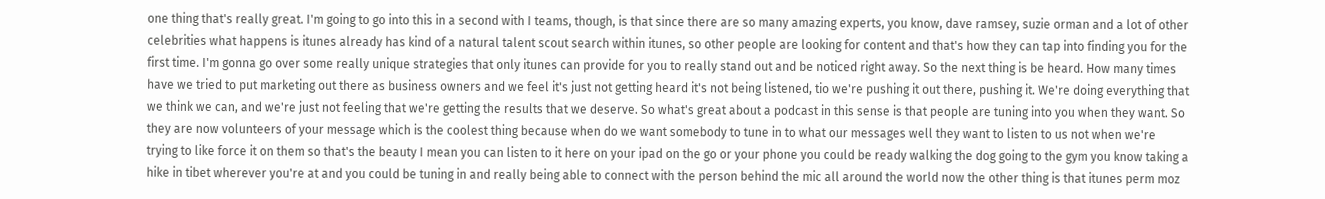one thing that's really great. I'm going to go into this in a second with I teams, though, is that since there are so many amazing experts, you know, dave ramsey, suzie orman and a lot of other celebrities what happens is itunes already has kind of a natural talent scout search within itunes, so other people are looking for content and that's how they can tap into finding you for the first time. I'm gonna go over some really unique strategies that only itunes can provide for you to really stand out and be noticed right away. So the next thing is be heard. How many times have we tried to put marketing out there as business owners and we feel it's just not getting heard it's not being listened, tio we're pushing it out there, pushing it. We're doing everything that we think we can, and we're just not feeling that we're getting the results that we deserve. So what's great about a podcast in this sense is that people are tuning into you when they want. So they are now volunteers of your message which is the coolest thing because when do we want somebody to tune in to what our messages well they want to listen to us not when we're trying to like force it on them so that's the beauty I mean you can listen to it here on your ipad on the go or your phone you could be ready walking the dog going to the gym you know taking a hike in tibet wherever you're at and you could be tuning in and really being able to connect with the person behind the mic all around the world now the other thing is that itunes perm moz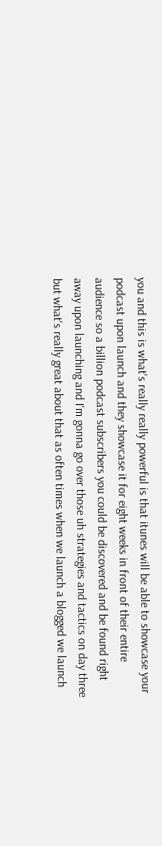you and this is what's really really powerful is that itunes will be able to showcase your podcast upon launch and they showcase it for eight weeks in front of their entire audience so a billion podcast subscribers you could be discovered and be found right away upon launching and I'm gonna go over those uh strategies and tactics on day three but what's really great about that as often times when we launch a blogged we launch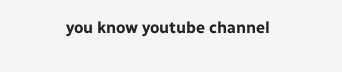you know youtube channel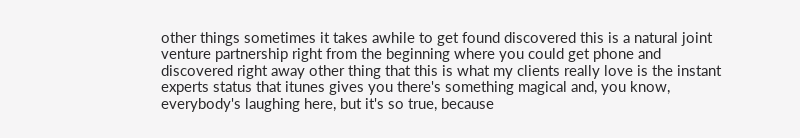other things sometimes it takes awhile to get found discovered this is a natural joint venture partnership right from the beginning where you could get phone and discovered right away other thing that this is what my clients really love is the instant experts status that itunes gives you there's something magical and, you know, everybody's laughing here, but it's so true, because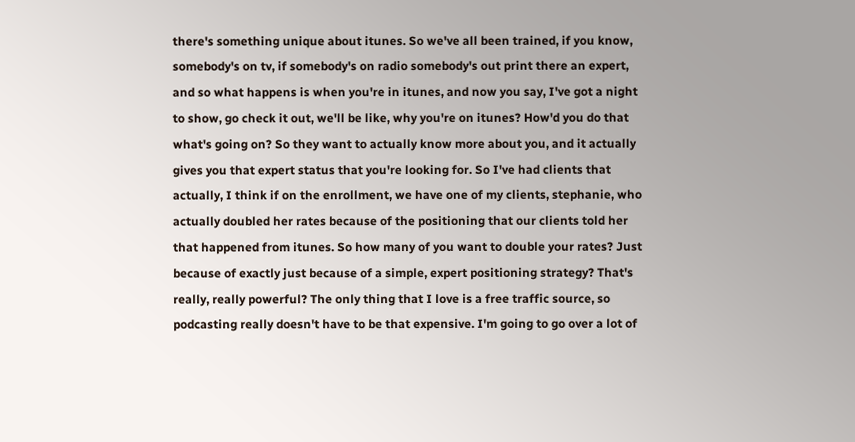there's something unique about itunes. So we've all been trained, if you know, somebody's on tv, if somebody's on radio somebody's out print there an expert, and so what happens is when you're in itunes, and now you say, I've got a night to show, go check it out, we'll be like, why you're on itunes? How'd you do that what's going on? So they want to actually know more about you, and it actually gives you that expert status that you're looking for. So I've had clients that actually, I think if on the enrollment, we have one of my clients, stephanie, who actually doubled her rates because of the positioning that our clients told her that happened from itunes. So how many of you want to double your rates? Just because of exactly just because of a simple, expert positioning strategy? That's really, really powerful? The only thing that I love is a free traffic source, so podcasting really doesn't have to be that expensive. I'm going to go over a lot of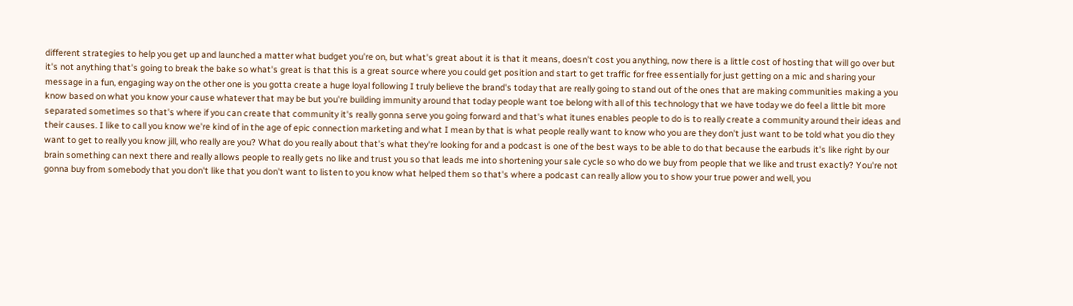different strategies to help you get up and launched a matter what budget you're on, but what's great about it is that it means, doesn't cost you anything, now there is a little cost of hosting that will go over but it's not anything that's going to break the bake so what's great is that this is a great source where you could get position and start to get traffic for free essentially for just getting on a mic and sharing your message in a fun, engaging way on the other one is you gotta create a huge loyal following I truly believe the brand's today that are really going to stand out of the ones that are making communities making a you know based on what you know your cause whatever that may be but you're building immunity around that today people want toe belong with all of this technology that we have today we do feel a little bit more separated sometimes so that's where if you can create that community it's really gonna serve you going forward and that's what itunes enables people to do is to really create a community around their ideas and their causes. I like to call you know we're kind of in the age of epic connection marketing and what I mean by that is what people really want to know who you are they don't just want to be told what you dio they want to get to really you know jill, who really are you? What do you really about that's what they're looking for and a podcast is one of the best ways to be able to do that because the earbuds it's like right by our brain something can next there and really allows people to really gets no like and trust you so that leads me into shortening your sale cycle so who do we buy from people that we like and trust exactly? You're not gonna buy from somebody that you don't like that you don't want to listen to you know what helped them so that's where a podcast can really allow you to show your true power and well, you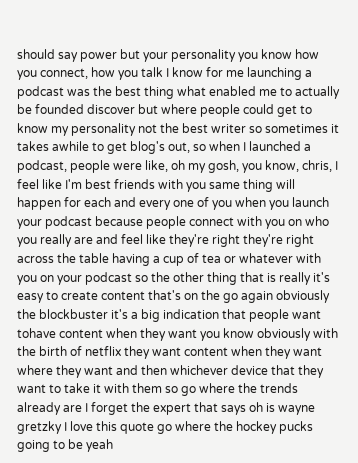should say power but your personality you know how you connect, how you talk I know for me launching a podcast was the best thing what enabled me to actually be founded discover but where people could get to know my personality not the best writer so sometimes it takes awhile to get blog's out, so when I launched a podcast, people were like, oh my gosh, you know, chris, I feel like I'm best friends with you same thing will happen for each and every one of you when you launch your podcast because people connect with you on who you really are and feel like they're right they're right across the table having a cup of tea or whatever with you on your podcast so the other thing that is really it's easy to create content that's on the go again obviously the blockbuster it's a big indication that people want tohave content when they want you know obviously with the birth of netflix they want content when they want where they want and then whichever device that they want to take it with them so go where the trends already are I forget the expert that says oh is wayne gretzky I love this quote go where the hockey pucks going to be yeah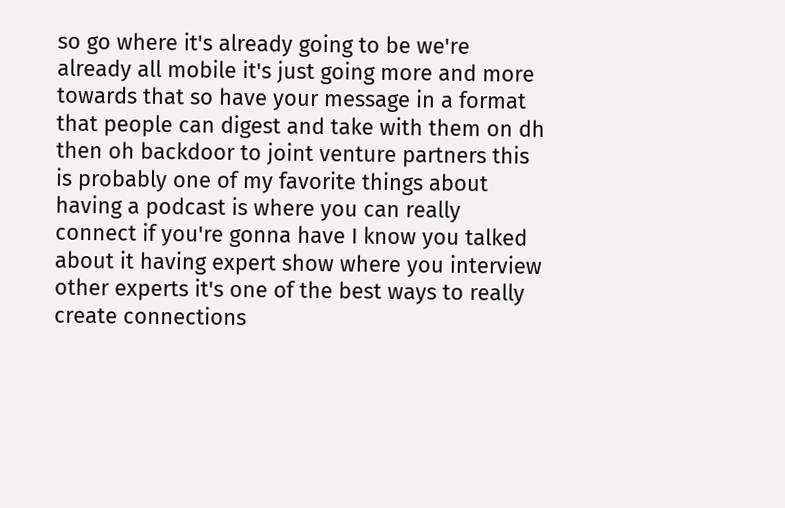so go where it's already going to be we're already all mobile it's just going more and more towards that so have your message in a format that people can digest and take with them on dh then oh backdoor to joint venture partners this is probably one of my favorite things about having a podcast is where you can really connect if you're gonna have I know you talked about it having expert show where you interview other experts it's one of the best ways to really create connections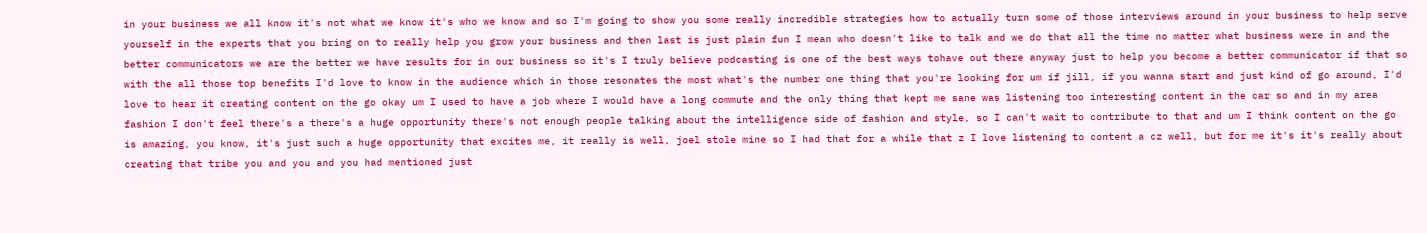in your business we all know it's not what we know it's who we know and so I'm going to show you some really incredible strategies how to actually turn some of those interviews around in your business to help serve yourself in the experts that you bring on to really help you grow your business and then last is just plain fun I mean who doesn't like to talk and we do that all the time no matter what business were in and the better communicators we are the better we have results for in our business so it's I truly believe podcasting is one of the best ways tohave out there anyway just to help you become a better communicator if that so with the all those top benefits I'd love to know in the audience which in those resonates the most what's the number one thing that you're looking for um if jill, if you wanna start and just kind of go around, I'd love to hear it creating content on the go okay um I used to have a job where I would have a long commute and the only thing that kept me sane was listening too interesting content in the car so and in my area fashion I don't feel there's a there's a huge opportunity there's not enough people talking about the intelligence side of fashion and style, so I can't wait to contribute to that and um I think content on the go is amazing, you know, it's just such a huge opportunity that excites me, it really is well, joel stole mine so I had that for a while that z I love listening to content a cz well, but for me it's it's really about creating that tribe you and you and you had mentioned just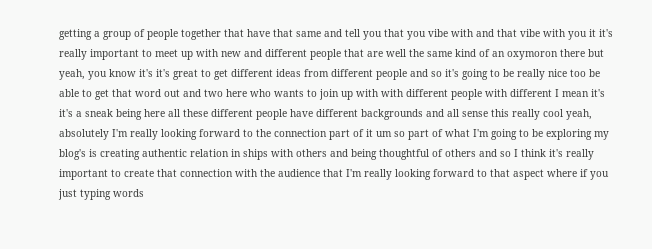getting a group of people together that have that same and tell you that you vibe with and that vibe with you it it's really important to meet up with new and different people that are well the same kind of an oxymoron there but yeah, you know it's it's great to get different ideas from different people and so it's going to be really nice too be able to get that word out and two here who wants to join up with with different people with different I mean it's it's a sneak being here all these different people have different backgrounds and all sense this really cool yeah, absolutely I'm really looking forward to the connection part of it um so part of what I'm going to be exploring my blog's is creating authentic relation in ships with others and being thoughtful of others and so I think it's really important to create that connection with the audience that I'm really looking forward to that aspect where if you just typing words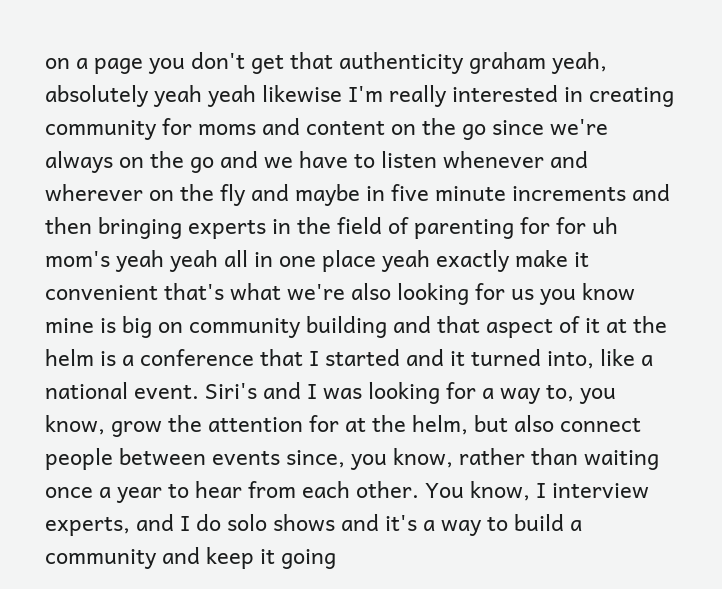on a page you don't get that authenticity graham yeah, absolutely yeah yeah likewise I'm really interested in creating community for moms and content on the go since we're always on the go and we have to listen whenever and wherever on the fly and maybe in five minute increments and then bringing experts in the field of parenting for for uh mom's yeah yeah all in one place yeah exactly make it convenient that's what we're also looking for us you know mine is big on community building and that aspect of it at the helm is a conference that I started and it turned into, like a national event. Siri's and I was looking for a way to, you know, grow the attention for at the helm, but also connect people between events since, you know, rather than waiting once a year to hear from each other. You know, I interview experts, and I do solo shows and it's a way to build a community and keep it going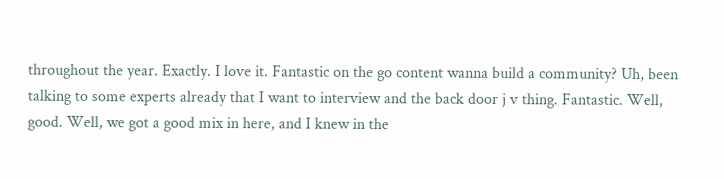throughout the year. Exactly. I love it. Fantastic on the go content wanna build a community? Uh, been talking to some experts already that I want to interview and the back door j v thing. Fantastic. Well, good. Well, we got a good mix in here, and I knew in the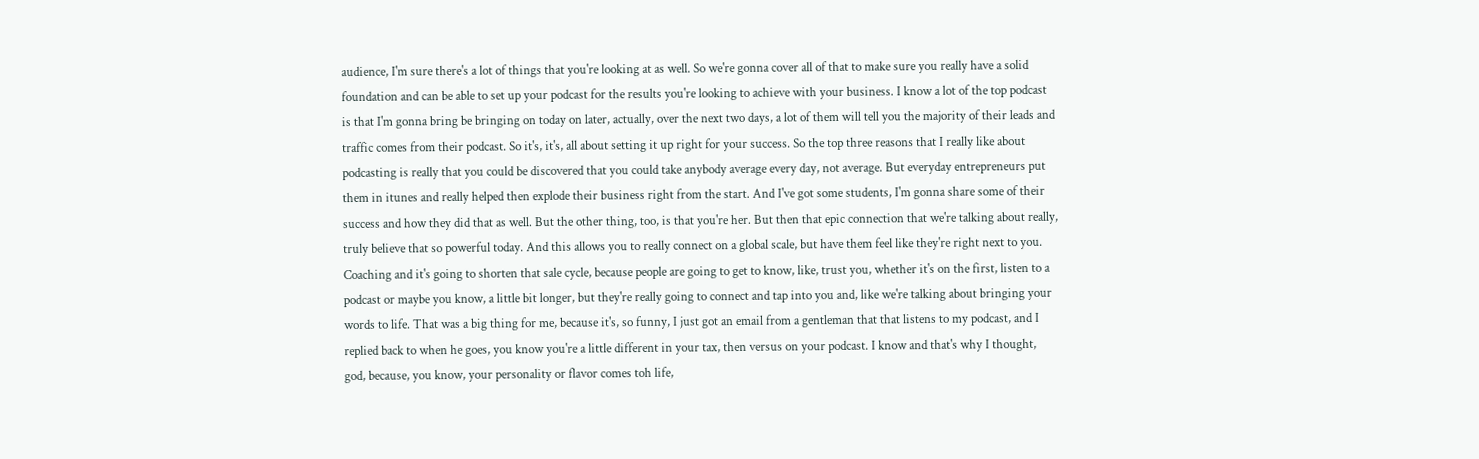audience, I'm sure there's a lot of things that you're looking at as well. So we're gonna cover all of that to make sure you really have a solid foundation and can be able to set up your podcast for the results you're looking to achieve with your business. I know a lot of the top podcast is that I'm gonna bring be bringing on today on later, actually, over the next two days, a lot of them will tell you the majority of their leads and traffic comes from their podcast. So it's, it's, all about setting it up right for your success. So the top three reasons that I really like about podcasting is really that you could be discovered that you could take anybody average every day, not average. But everyday entrepreneurs put them in itunes and really helped then explode their business right from the start. And I've got some students, I'm gonna share some of their success and how they did that as well. But the other thing, too, is that you're her. But then that epic connection that we're talking about really, truly believe that so powerful today. And this allows you to really connect on a global scale, but have them feel like they're right next to you. Coaching and it's going to shorten that sale cycle, because people are going to get to know, like, trust you, whether it's on the first, listen to a podcast or maybe you know, a little bit longer, but they're really going to connect and tap into you and, like we're talking about bringing your words to life. That was a big thing for me, because it's, so funny, I just got an email from a gentleman that that listens to my podcast, and I replied back to when he goes, you know you're a little different in your tax, then versus on your podcast. I know and that's why I thought, god, because, you know, your personality or flavor comes toh life,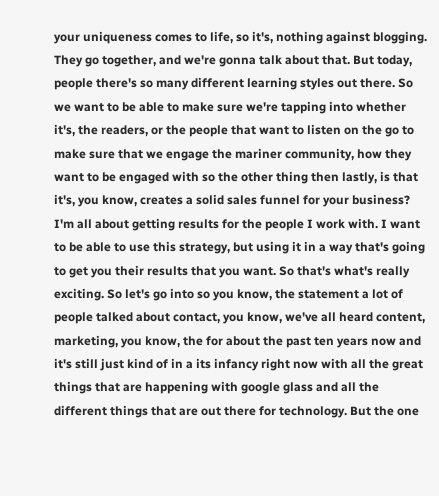your uniqueness comes to life, so it's, nothing against blogging. They go together, and we're gonna talk about that. But today, people there's so many different learning styles out there. So we want to be able to make sure we're tapping into whether it's, the readers, or the people that want to listen on the go to make sure that we engage the mariner community, how they want to be engaged with so the other thing then lastly, is that it's, you know, creates a solid sales funnel for your business? I'm all about getting results for the people I work with. I want to be able to use this strategy, but using it in a way that's going to get you their results that you want. So that's what's really exciting. So let's go into so you know, the statement a lot of people talked about contact, you know, we've all heard content, marketing, you know, the for about the past ten years now and it's still just kind of in a its infancy right now with all the great things that are happening with google glass and all the different things that are out there for technology. But the one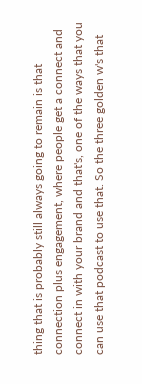thing that is probably still always going to remain is that connection plus engagement, where people get a connect and connect in with your brand and that's, one of the ways that you can use that podcast to use that. So the three golden w's that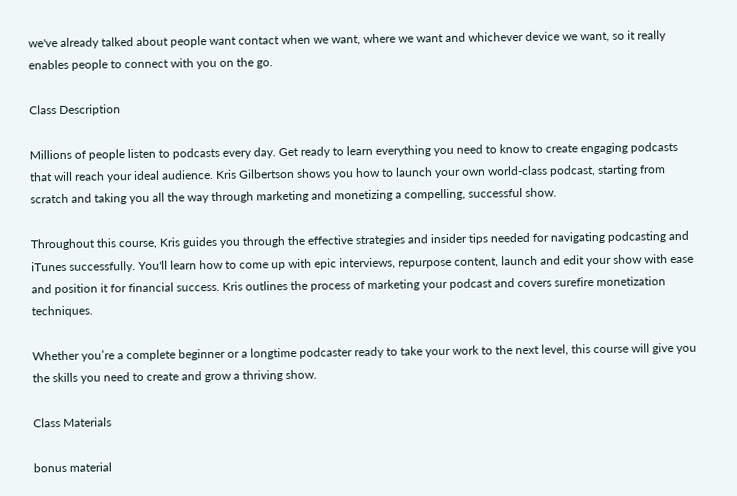we've already talked about people want contact when we want, where we want and whichever device we want, so it really enables people to connect with you on the go.

Class Description

Millions of people listen to podcasts every day. Get ready to learn everything you need to know to create engaging podcasts that will reach your ideal audience. Kris Gilbertson shows you how to launch your own world-class podcast, starting from scratch and taking you all the way through marketing and monetizing a compelling, successful show.

Throughout this course, Kris guides you through the effective strategies and insider tips needed for navigating podcasting and iTunes successfully. You'll learn how to come up with epic interviews, repurpose content, launch and edit your show with ease and position it for financial success. Kris outlines the process of marketing your podcast and covers surefire monetization techniques.

Whether you’re a complete beginner or a longtime podcaster ready to take your work to the next level, this course will give you the skills you need to create and grow a thriving show.

Class Materials

bonus material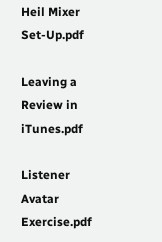Heil Mixer Set-Up.pdf

Leaving a Review in iTunes.pdf

Listener Avatar Exercise.pdf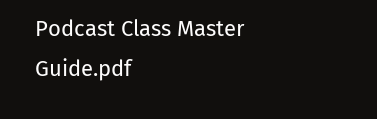Podcast Class Master Guide.pdf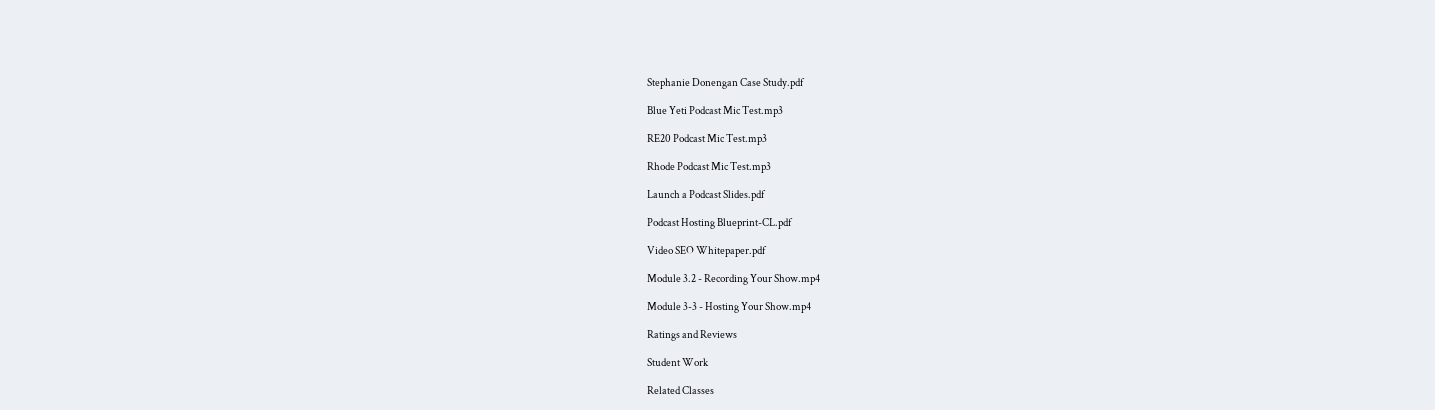Stephanie Donengan Case Study.pdf

Blue Yeti Podcast Mic Test.mp3

RE20 Podcast Mic Test.mp3

Rhode Podcast Mic Test.mp3

Launch a Podcast Slides.pdf

Podcast Hosting Blueprint-CL.pdf

Video SEO Whitepaper.pdf

Module 3.2 - Recording Your Show.mp4

Module 3-3 - Hosting Your Show.mp4

Ratings and Reviews

Student Work

Related Classes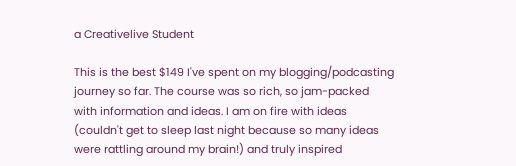a Creativelive Student

This is the best $149 I've spent on my blogging/podcasting journey so far. The course was so rich, so jam-packed with information and ideas. I am on fire with ideas (couldn't get to sleep last night because so many ideas were rattling around my brain!) and truly inspired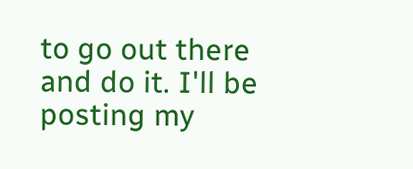to go out there and do it. I'll be posting my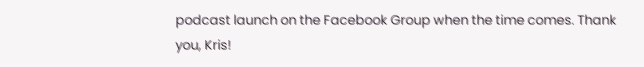podcast launch on the Facebook Group when the time comes. Thank you, Kris!